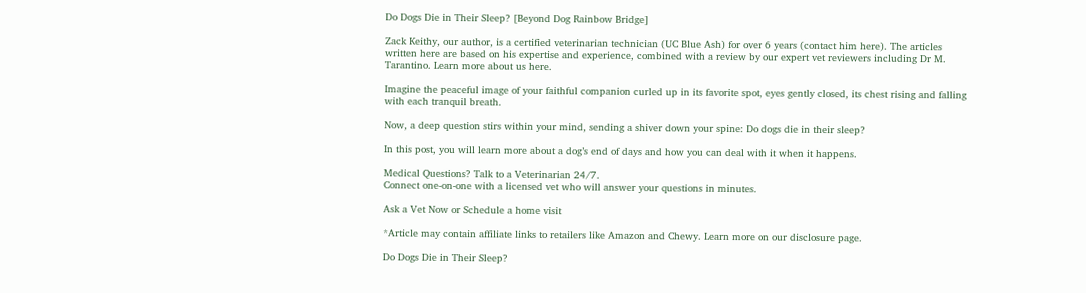Do Dogs Die in Their Sleep? [Beyond Dog Rainbow Bridge]

Zack Keithy, our author, is a certified veterinarian technician (UC Blue Ash) for over 6 years (contact him here). The articles written here are based on his expertise and experience, combined with a review by our expert vet reviewers including Dr M. Tarantino. Learn more about us here.

Imagine the peaceful image of your faithful companion curled up in its favorite spot, eyes gently closed, its chest rising and falling with each tranquil breath.

Now, a deep question stirs within your mind, sending a shiver down your spine: Do dogs die in their sleep?

In this post, you will learn more about a dog’s end of days and how you can deal with it when it happens.

Medical Questions? Talk to a Veterinarian 24/7.
Connect one-on-one with a licensed vet who will answer your questions in minutes.

Ask a Vet Now or Schedule a home visit

*Article may contain affiliate links to retailers like Amazon and Chewy. Learn more on our disclosure page.

Do Dogs Die in Their Sleep?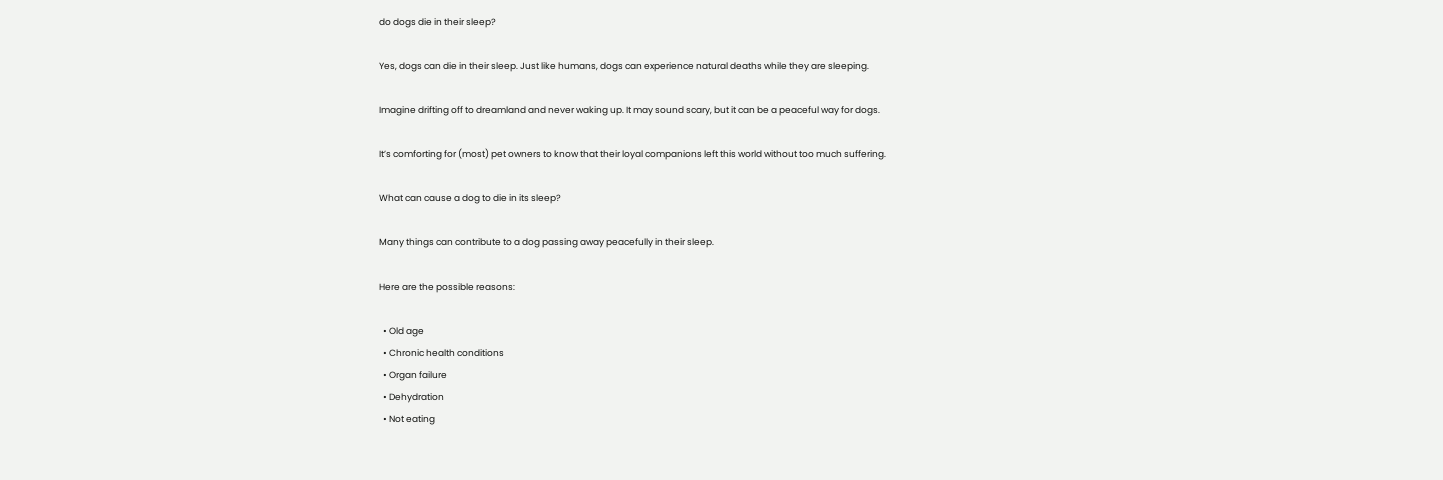do dogs die in their sleep?

Yes, dogs can die in their sleep. Just like humans, dogs can experience natural deaths while they are sleeping.

Imagine drifting off to dreamland and never waking up. It may sound scary, but it can be a peaceful way for dogs.

It’s comforting for (most) pet owners to know that their loyal companions left this world without too much suffering.

What can cause a dog to die in its sleep?

Many things can contribute to a dog passing away peacefully in their sleep.

Here are the possible reasons:

  • Old age
  • Chronic health conditions
  • Organ failure
  • Dehydration
  • Not eating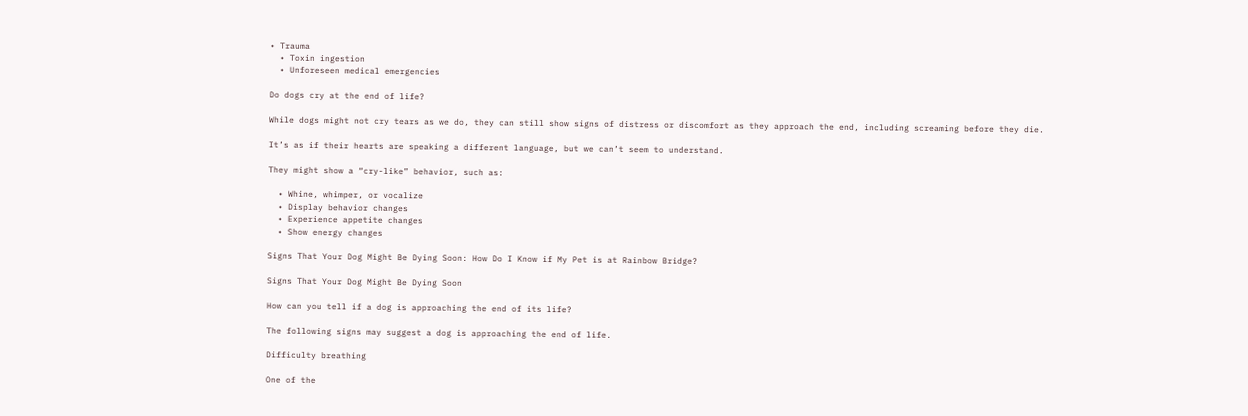• Trauma
  • Toxin ingestion
  • Unforeseen medical emergencies

Do dogs cry at the end of life?

While dogs might not cry tears as we do, they can still show signs of distress or discomfort as they approach the end, including screaming before they die.

It’s as if their hearts are speaking a different language, but we can’t seem to understand.

They might show a “cry-like” behavior, such as:

  • Whine, whimper, or vocalize
  • Display behavior changes
  • Experience appetite changes
  • Show energy changes

Signs That Your Dog Might Be Dying Soon: How Do I Know if My Pet is at Rainbow Bridge?

Signs That Your Dog Might Be Dying Soon

How can you tell if a dog is approaching the end of its life?

The following signs may suggest a dog is approaching the end of life.

Difficulty breathing

One of the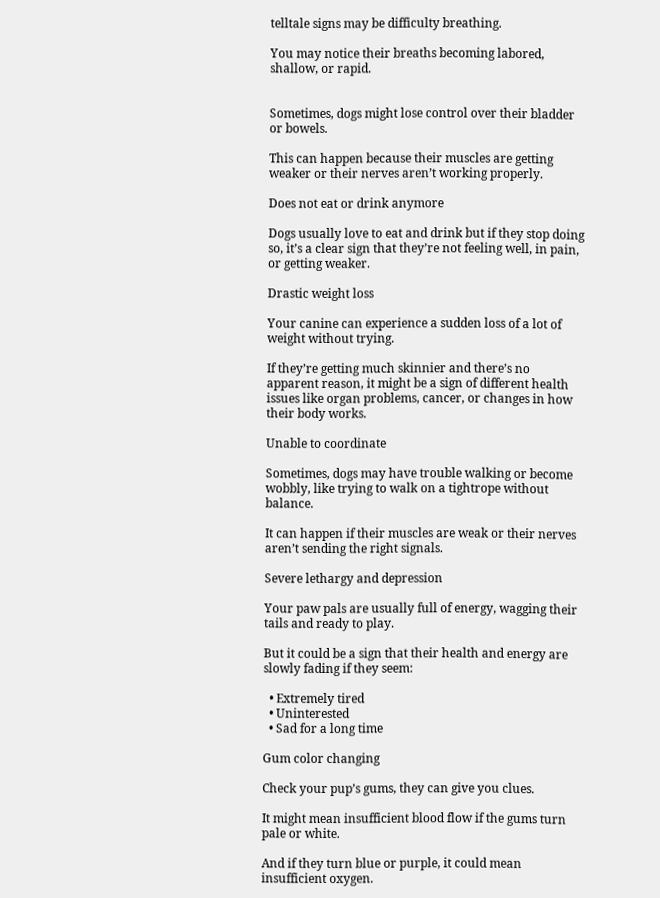telltale signs may be difficulty breathing.

You may notice their breaths becoming labored, shallow, or rapid.


Sometimes, dogs might lose control over their bladder or bowels.

This can happen because their muscles are getting weaker or their nerves aren’t working properly.

Does not eat or drink anymore

Dogs usually love to eat and drink but if they stop doing so, it’s a clear sign that they’re not feeling well, in pain, or getting weaker.

Drastic weight loss

Your canine can experience a sudden loss of a lot of weight without trying.

If they’re getting much skinnier and there’s no apparent reason, it might be a sign of different health issues like organ problems, cancer, or changes in how their body works.

Unable to coordinate

Sometimes, dogs may have trouble walking or become wobbly, like trying to walk on a tightrope without balance.

It can happen if their muscles are weak or their nerves aren’t sending the right signals.

Severe lethargy and depression

Your paw pals are usually full of energy, wagging their tails and ready to play.

But it could be a sign that their health and energy are slowly fading if they seem:

  • Extremely tired
  • Uninterested
  • Sad for a long time

Gum color changing

Check your pup’s gums, they can give you clues.

It might mean insufficient blood flow if the gums turn pale or white.

And if they turn blue or purple, it could mean insufficient oxygen.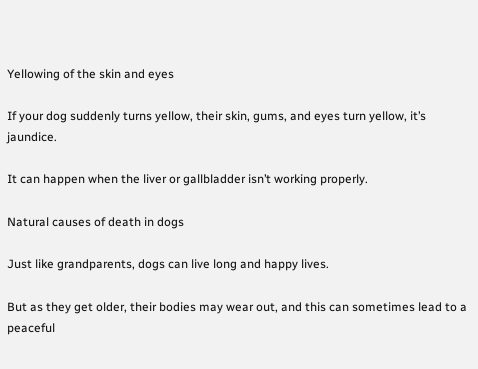Yellowing of the skin and eyes

If your dog suddenly turns yellow, their skin, gums, and eyes turn yellow, it’s jaundice.

It can happen when the liver or gallbladder isn’t working properly.

Natural causes of death in dogs

Just like grandparents, dogs can live long and happy lives.

But as they get older, their bodies may wear out, and this can sometimes lead to a peaceful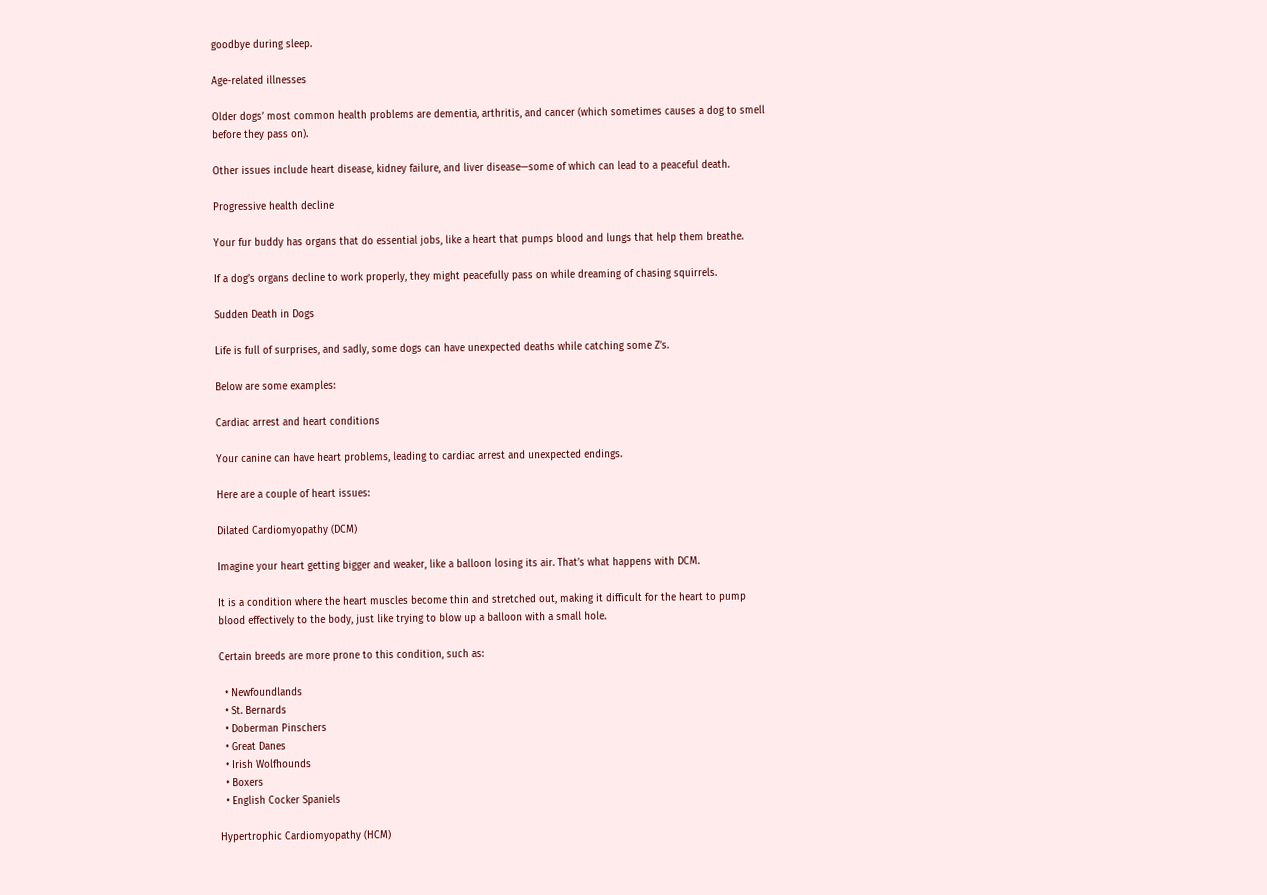goodbye during sleep.

Age-related illnesses

Older dogs’ most common health problems are dementia, arthritis, and cancer (which sometimes causes a dog to smell before they pass on).

Other issues include heart disease, kidney failure, and liver disease—some of which can lead to a peaceful death.

Progressive health decline

Your fur buddy has organs that do essential jobs, like a heart that pumps blood and lungs that help them breathe.

If a dog’s organs decline to work properly, they might peacefully pass on while dreaming of chasing squirrels.

Sudden Death in Dogs

Life is full of surprises, and sadly, some dogs can have unexpected deaths while catching some Z’s.

Below are some examples:

Cardiac arrest and heart conditions

Your canine can have heart problems, leading to cardiac arrest and unexpected endings.

Here are a couple of heart issues:

Dilated Cardiomyopathy (DCM)

Imagine your heart getting bigger and weaker, like a balloon losing its air. That’s what happens with DCM.

It is a condition where the heart muscles become thin and stretched out, making it difficult for the heart to pump blood effectively to the body, just like trying to blow up a balloon with a small hole.

Certain breeds are more prone to this condition, such as:

  • Newfoundlands
  • St. Bernards
  • Doberman Pinschers
  • Great Danes
  • Irish Wolfhounds
  • Boxers
  • English Cocker Spaniels

Hypertrophic Cardiomyopathy (HCM)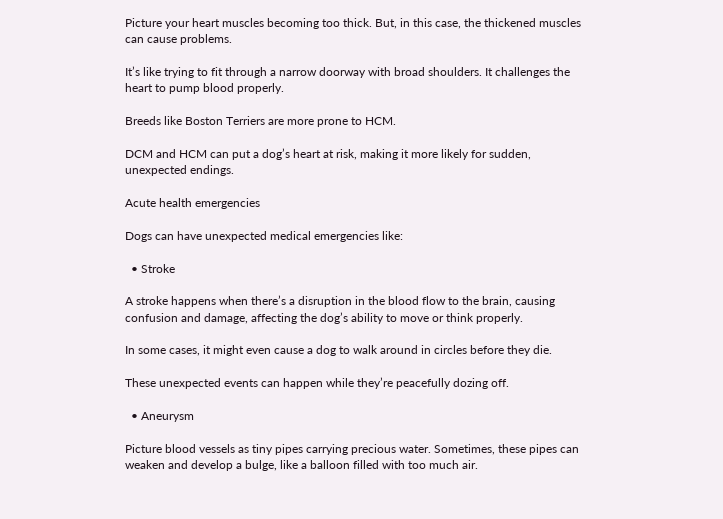Picture your heart muscles becoming too thick. But, in this case, the thickened muscles can cause problems.

It’s like trying to fit through a narrow doorway with broad shoulders. It challenges the heart to pump blood properly.

Breeds like Boston Terriers are more prone to HCM.

DCM and HCM can put a dog’s heart at risk, making it more likely for sudden, unexpected endings.

Acute health emergencies

Dogs can have unexpected medical emergencies like:

  • Stroke

A stroke happens when there’s a disruption in the blood flow to the brain, causing confusion and damage, affecting the dog’s ability to move or think properly.

In some cases, it might even cause a dog to walk around in circles before they die.

These unexpected events can happen while they’re peacefully dozing off.

  • Aneurysm

Picture blood vessels as tiny pipes carrying precious water. Sometimes, these pipes can weaken and develop a bulge, like a balloon filled with too much air.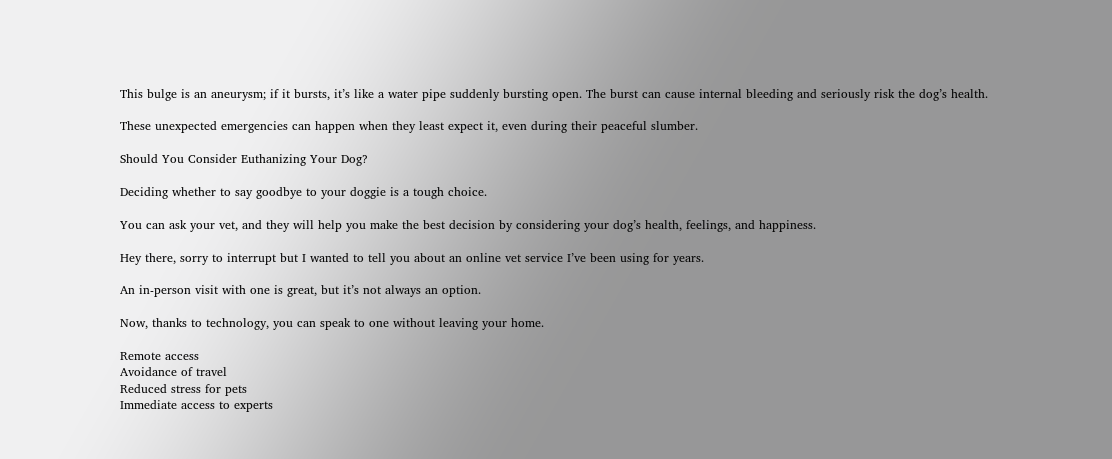This bulge is an aneurysm; if it bursts, it’s like a water pipe suddenly bursting open. The burst can cause internal bleeding and seriously risk the dog’s health.

These unexpected emergencies can happen when they least expect it, even during their peaceful slumber.

Should You Consider Euthanizing Your Dog?

Deciding whether to say goodbye to your doggie is a tough choice.

You can ask your vet, and they will help you make the best decision by considering your dog’s health, feelings, and happiness.

Hey there, sorry to interrupt but I wanted to tell you about an online vet service I’ve been using for years.

An in-person visit with one is great, but it’s not always an option.

Now, thanks to technology, you can speak to one without leaving your home.

Remote access
Avoidance of travel
Reduced stress for pets
Immediate access to experts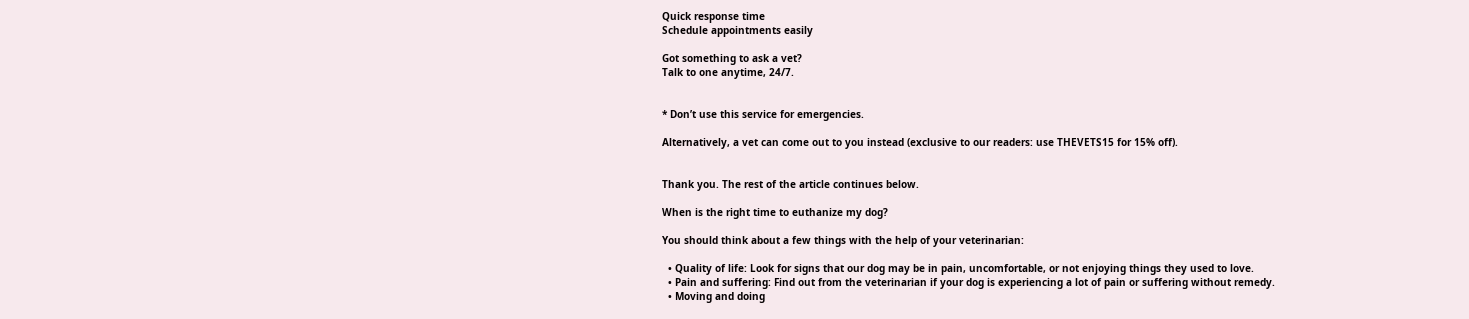Quick response time
Schedule appointments easily

Got something to ask a vet?
Talk to one anytime, 24/7.


* Don’t use this service for emergencies.

Alternatively, a vet can come out to you instead (exclusive to our readers: use THEVETS15 for 15% off).


Thank you. The rest of the article continues below.

When is the right time to euthanize my dog?

You should think about a few things with the help of your veterinarian:

  • Quality of life: Look for signs that our dog may be in pain, uncomfortable, or not enjoying things they used to love.
  • Pain and suffering: Find out from the veterinarian if your dog is experiencing a lot of pain or suffering without remedy.
  • Moving and doing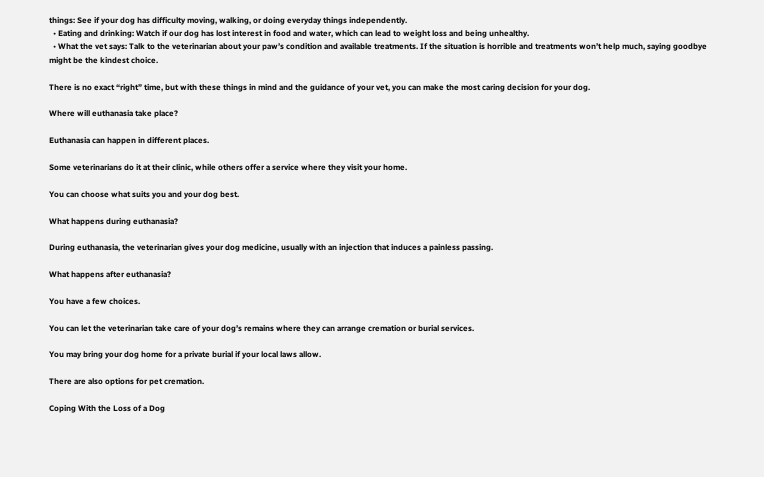things: See if your dog has difficulty moving, walking, or doing everyday things independently.
  • Eating and drinking: Watch if our dog has lost interest in food and water, which can lead to weight loss and being unhealthy.
  • What the vet says: Talk to the veterinarian about your paw’s condition and available treatments. If the situation is horrible and treatments won’t help much, saying goodbye might be the kindest choice.

There is no exact “right” time, but with these things in mind and the guidance of your vet, you can make the most caring decision for your dog.

Where will euthanasia take place?

Euthanasia can happen in different places.

Some veterinarians do it at their clinic, while others offer a service where they visit your home.

You can choose what suits you and your dog best.

What happens during euthanasia?

During euthanasia, the veterinarian gives your dog medicine, usually with an injection that induces a painless passing.

What happens after euthanasia?

You have a few choices.

You can let the veterinarian take care of your dog’s remains where they can arrange cremation or burial services.

You may bring your dog home for a private burial if your local laws allow.

There are also options for pet cremation.

Coping With the Loss of a Dog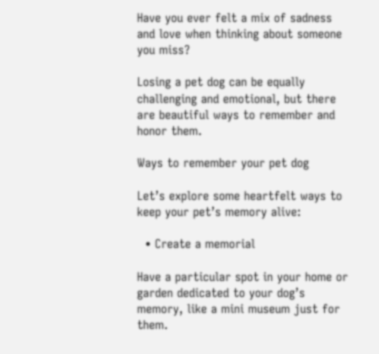Have you ever felt a mix of sadness and love when thinking about someone you miss?

Losing a pet dog can be equally challenging and emotional, but there are beautiful ways to remember and honor them.

Ways to remember your pet dog

Let’s explore some heartfelt ways to keep your pet’s memory alive:

  • Create a memorial

Have a particular spot in your home or garden dedicated to your dog’s memory, like a mini museum just for them.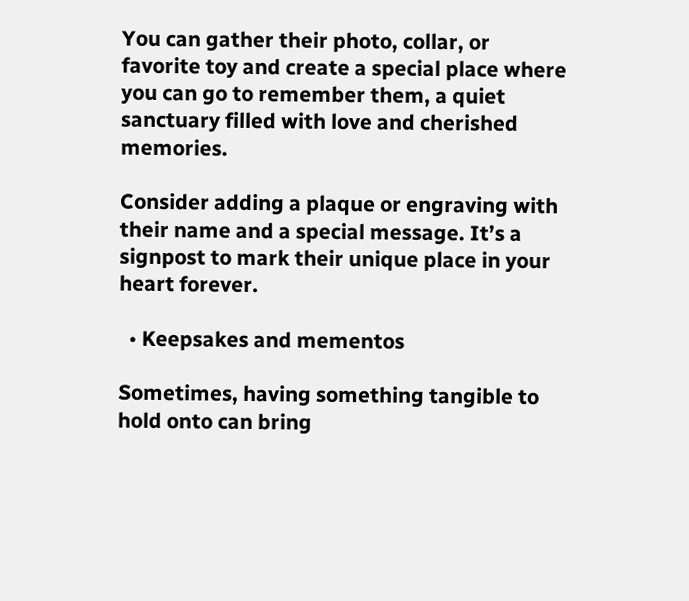You can gather their photo, collar, or favorite toy and create a special place where you can go to remember them, a quiet sanctuary filled with love and cherished memories.

Consider adding a plaque or engraving with their name and a special message. It’s a signpost to mark their unique place in your heart forever.

  • Keepsakes and mementos

Sometimes, having something tangible to hold onto can bring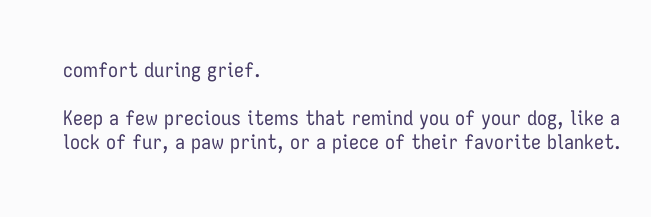comfort during grief.

Keep a few precious items that remind you of your dog, like a lock of fur, a paw print, or a piece of their favorite blanket.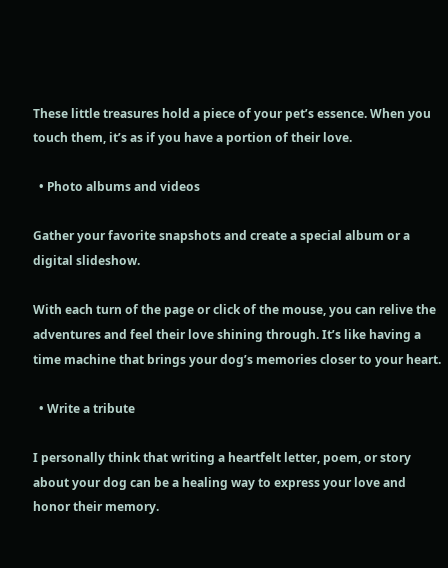These little treasures hold a piece of your pet’s essence. When you touch them, it’s as if you have a portion of their love.

  • Photo albums and videos

Gather your favorite snapshots and create a special album or a digital slideshow.

With each turn of the page or click of the mouse, you can relive the adventures and feel their love shining through. It’s like having a time machine that brings your dog’s memories closer to your heart.

  • Write a tribute

I personally think that writing a heartfelt letter, poem, or story about your dog can be a healing way to express your love and honor their memory.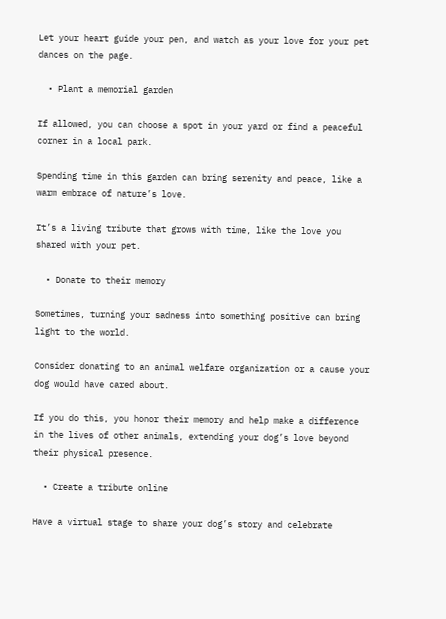Let your heart guide your pen, and watch as your love for your pet dances on the page.

  • Plant a memorial garden

If allowed, you can choose a spot in your yard or find a peaceful corner in a local park.

Spending time in this garden can bring serenity and peace, like a warm embrace of nature’s love.

It’s a living tribute that grows with time, like the love you shared with your pet.

  • Donate to their memory

Sometimes, turning your sadness into something positive can bring light to the world.

Consider donating to an animal welfare organization or a cause your dog would have cared about.

If you do this, you honor their memory and help make a difference in the lives of other animals, extending your dog’s love beyond their physical presence.

  • Create a tribute online

Have a virtual stage to share your dog’s story and celebrate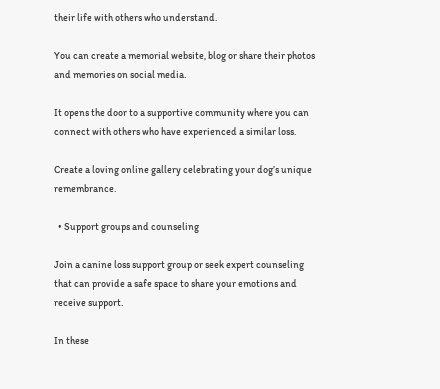their life with others who understand.

You can create a memorial website, blog or share their photos and memories on social media.

It opens the door to a supportive community where you can connect with others who have experienced a similar loss.

Create a loving online gallery celebrating your dog’s unique remembrance.

  • Support groups and counseling

Join a canine loss support group or seek expert counseling that can provide a safe space to share your emotions and receive support.

In these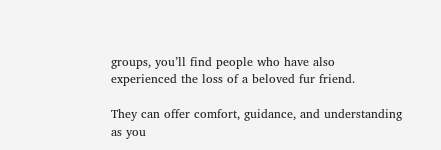groups, you’ll find people who have also experienced the loss of a beloved fur friend.

They can offer comfort, guidance, and understanding as you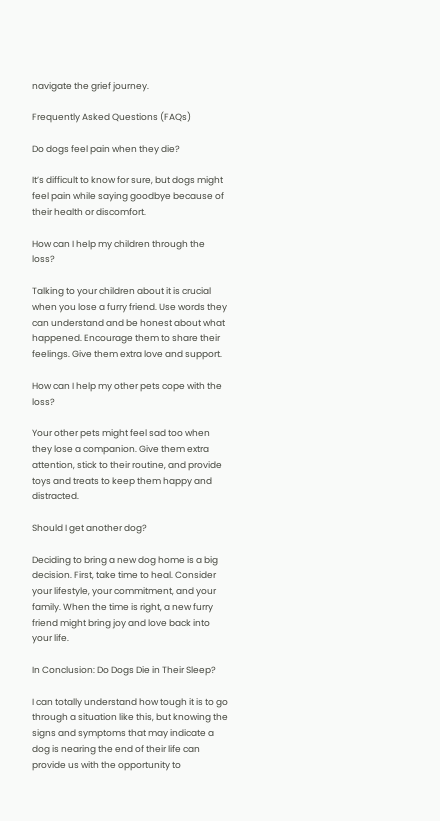navigate the grief journey.

Frequently Asked Questions (FAQs)

Do dogs feel pain when they die?

It’s difficult to know for sure, but dogs might feel pain while saying goodbye because of their health or discomfort.

How can I help my children through the loss?

Talking to your children about it is crucial when you lose a furry friend. Use words they can understand and be honest about what happened. Encourage them to share their feelings. Give them extra love and support.

How can I help my other pets cope with the loss?

Your other pets might feel sad too when they lose a companion. Give them extra attention, stick to their routine, and provide toys and treats to keep them happy and distracted.

Should I get another dog?

Deciding to bring a new dog home is a big decision. First, take time to heal. Consider your lifestyle, your commitment, and your family. When the time is right, a new furry friend might bring joy and love back into your life.

In Conclusion: Do Dogs Die in Their Sleep?

I can totally understand how tough it is to go through a situation like this, but knowing the signs and symptoms that may indicate a dog is nearing the end of their life can provide us with the opportunity to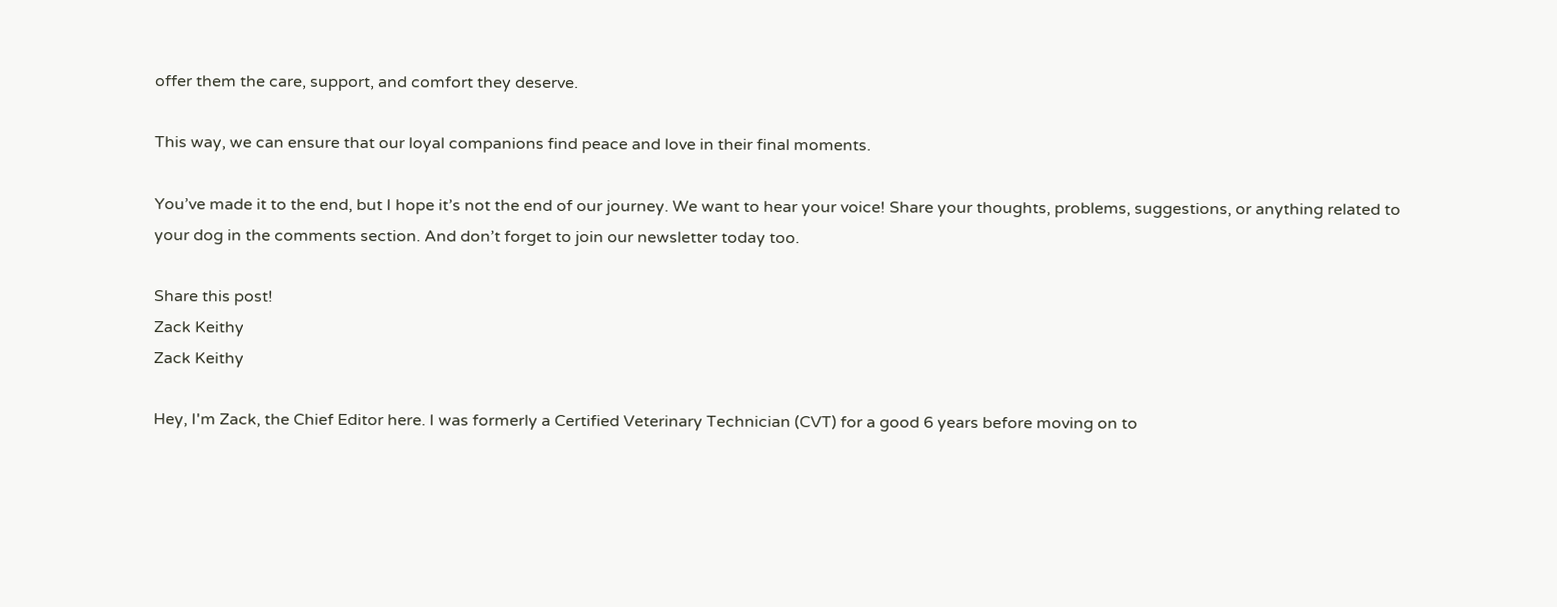offer them the care, support, and comfort they deserve.

This way, we can ensure that our loyal companions find peace and love in their final moments.

You’ve made it to the end, but I hope it’s not the end of our journey. We want to hear your voice! Share your thoughts, problems, suggestions, or anything related to your dog in the comments section. And don’t forget to join our newsletter today too.

Share this post!
Zack Keithy
Zack Keithy

Hey, I'm Zack, the Chief Editor here. I was formerly a Certified Veterinary Technician (CVT) for a good 6 years before moving on to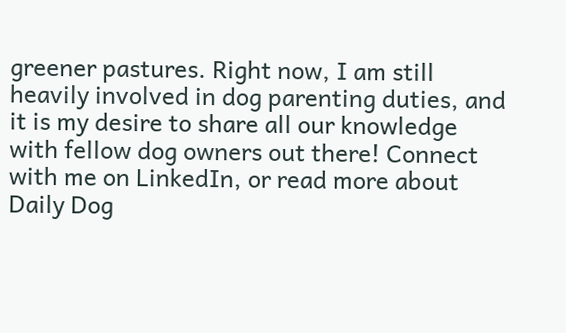greener pastures. Right now, I am still heavily involved in dog parenting duties, and it is my desire to share all our knowledge with fellow dog owners out there! Connect with me on LinkedIn, or read more about Daily Dog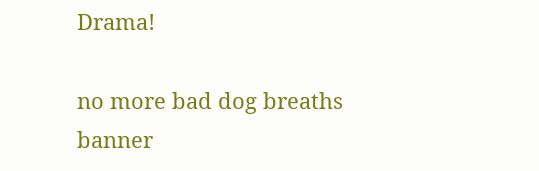Drama!

no more bad dog breaths banner